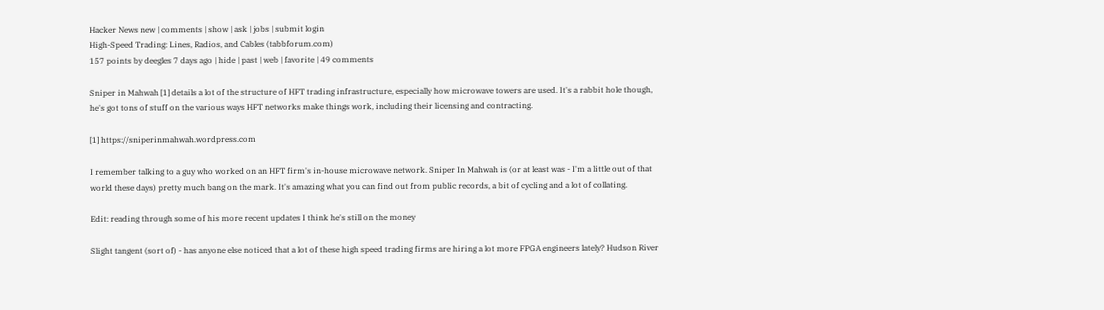Hacker News new | comments | show | ask | jobs | submit login
High-Speed Trading: Lines, Radios, and Cables (tabbforum.com)
157 points by deegles 7 days ago | hide | past | web | favorite | 49 comments

Sniper in Mahwah [1] details a lot of the structure of HFT trading infrastructure, especially how microwave towers are used. It's a rabbit hole though, he's got tons of stuff on the various ways HFT networks make things work, including their licensing and contracting.

[1] https://sniperinmahwah.wordpress.com

I remember talking to a guy who worked on an HFT firm's in-house microwave network. Sniper In Mahwah is (or at least was - I'm a little out of that world these days) pretty much bang on the mark. It's amazing what you can find out from public records, a bit of cycling and a lot of collating.

Edit: reading through some of his more recent updates I think he's still on the money

Slight tangent (sort of) - has anyone else noticed that a lot of these high speed trading firms are hiring a lot more FPGA engineers lately? Hudson River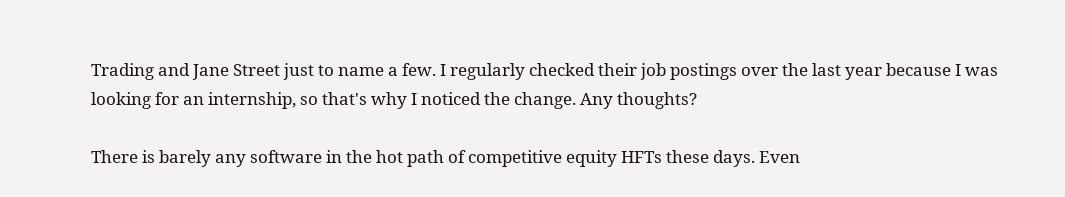Trading and Jane Street just to name a few. I regularly checked their job postings over the last year because I was looking for an internship, so that's why I noticed the change. Any thoughts?

There is barely any software in the hot path of competitive equity HFTs these days. Even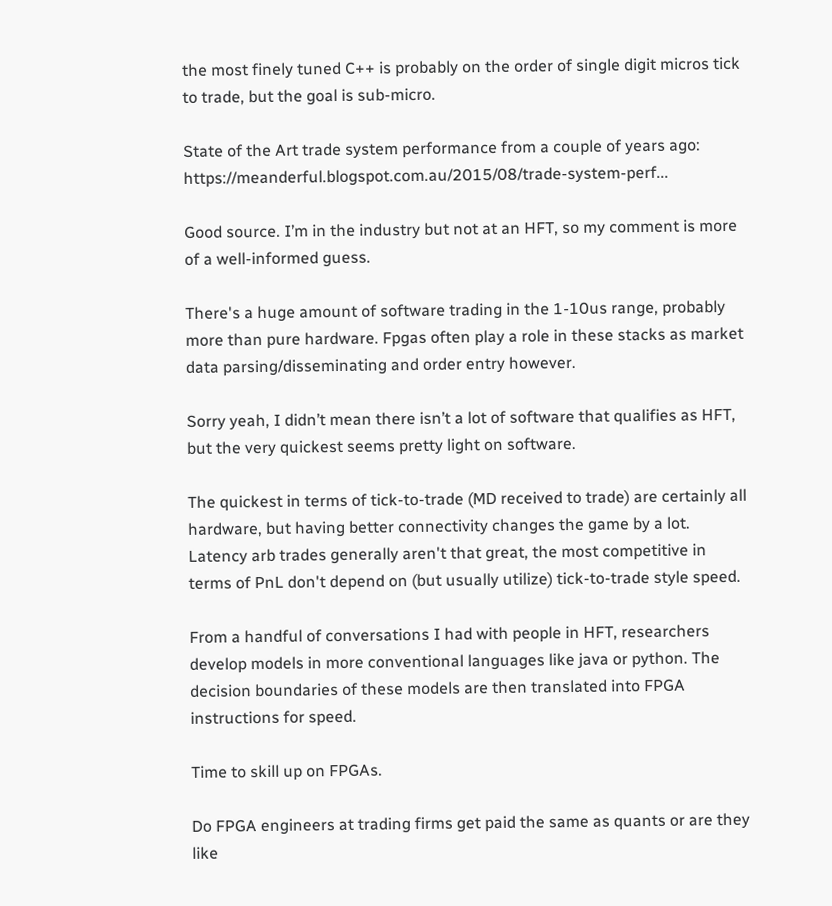the most finely tuned C++ is probably on the order of single digit micros tick to trade, but the goal is sub-micro.

State of the Art trade system performance from a couple of years ago: https://meanderful.blogspot.com.au/2015/08/trade-system-perf...

Good source. I’m in the industry but not at an HFT, so my comment is more of a well-informed guess.

There's a huge amount of software trading in the 1-10us range, probably more than pure hardware. Fpgas often play a role in these stacks as market data parsing/disseminating and order entry however.

Sorry yeah, I didn’t mean there isn’t a lot of software that qualifies as HFT, but the very quickest seems pretty light on software.

The quickest in terms of tick-to-trade (MD received to trade) are certainly all hardware, but having better connectivity changes the game by a lot. Latency arb trades generally aren't that great, the most competitive in terms of PnL don't depend on (but usually utilize) tick-to-trade style speed.

From a handful of conversations I had with people in HFT, researchers develop models in more conventional languages like java or python. The decision boundaries of these models are then translated into FPGA instructions for speed.

Time to skill up on FPGAs.

Do FPGA engineers at trading firms get paid the same as quants or are they like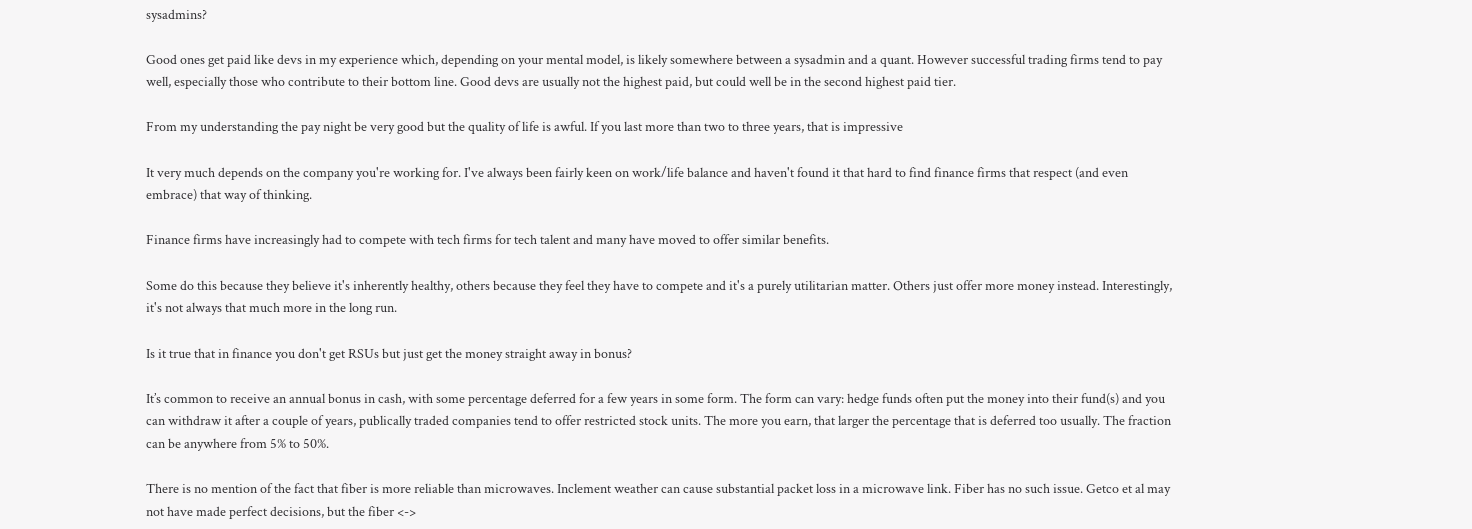sysadmins?

Good ones get paid like devs in my experience which, depending on your mental model, is likely somewhere between a sysadmin and a quant. However successful trading firms tend to pay well, especially those who contribute to their bottom line. Good devs are usually not the highest paid, but could well be in the second highest paid tier.

From my understanding the pay night be very good but the quality of life is awful. If you last more than two to three years, that is impressive

It very much depends on the company you're working for. I've always been fairly keen on work/life balance and haven't found it that hard to find finance firms that respect (and even embrace) that way of thinking.

Finance firms have increasingly had to compete with tech firms for tech talent and many have moved to offer similar benefits.

Some do this because they believe it's inherently healthy, others because they feel they have to compete and it's a purely utilitarian matter. Others just offer more money instead. Interestingly, it's not always that much more in the long run.

Is it true that in finance you don't get RSUs but just get the money straight away in bonus?

It’s common to receive an annual bonus in cash, with some percentage deferred for a few years in some form. The form can vary: hedge funds often put the money into their fund(s) and you can withdraw it after a couple of years, publically traded companies tend to offer restricted stock units. The more you earn, that larger the percentage that is deferred too usually. The fraction can be anywhere from 5% to 50%.

There is no mention of the fact that fiber is more reliable than microwaves. Inclement weather can cause substantial packet loss in a microwave link. Fiber has no such issue. Getco et al may not have made perfect decisions, but the fiber <->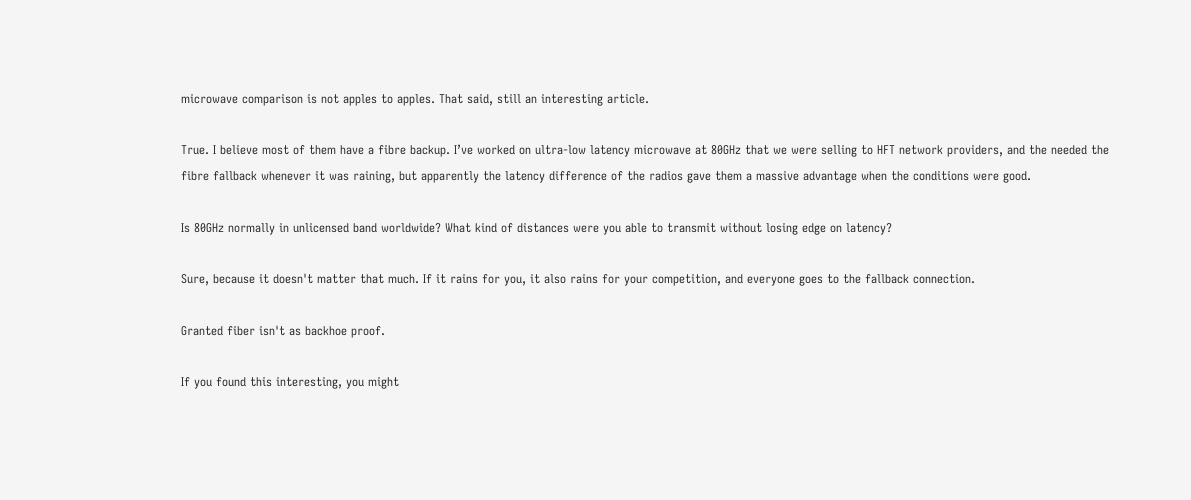microwave comparison is not apples to apples. That said, still an interesting article.

True. I believe most of them have a fibre backup. I’ve worked on ultra-low latency microwave at 80GHz that we were selling to HFT network providers, and the needed the fibre fallback whenever it was raining, but apparently the latency difference of the radios gave them a massive advantage when the conditions were good.

Is 80GHz normally in unlicensed band worldwide? What kind of distances were you able to transmit without losing edge on latency?

Sure, because it doesn't matter that much. If it rains for you, it also rains for your competition, and everyone goes to the fallback connection.

Granted fiber isn't as backhoe proof.

If you found this interesting, you might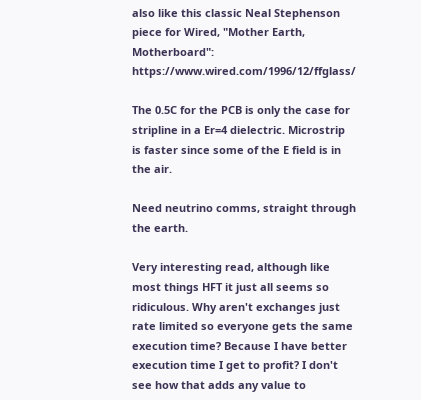also like this classic Neal Stephenson piece for Wired, "Mother Earth, Motherboard": https://www.wired.com/1996/12/ffglass/

The 0.5C for the PCB is only the case for stripline in a Er=4 dielectric. Microstrip is faster since some of the E field is in the air.

Need neutrino comms, straight through the earth.

Very interesting read, although like most things HFT it just all seems so ridiculous. Why aren't exchanges just rate limited so everyone gets the same execution time? Because I have better execution time I get to profit? I don't see how that adds any value to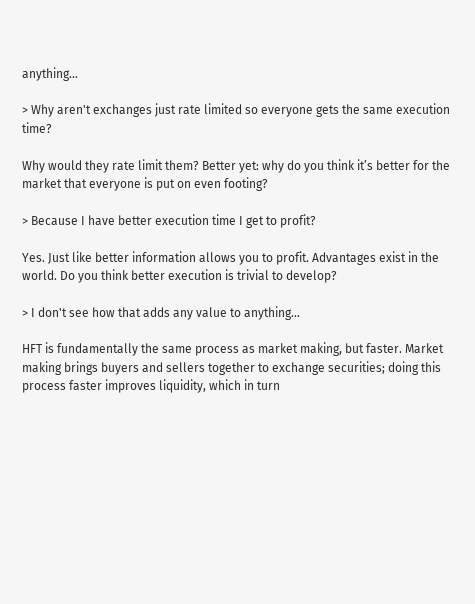anything...

> Why aren't exchanges just rate limited so everyone gets the same execution time?

Why would they rate limit them? Better yet: why do you think it’s better for the market that everyone is put on even footing?

> Because I have better execution time I get to profit?

Yes. Just like better information allows you to profit. Advantages exist in the world. Do you think better execution is trivial to develop?

> I don't see how that adds any value to anything...

HFT is fundamentally the same process as market making, but faster. Market making brings buyers and sellers together to exchange securities; doing this process faster improves liquidity, which in turn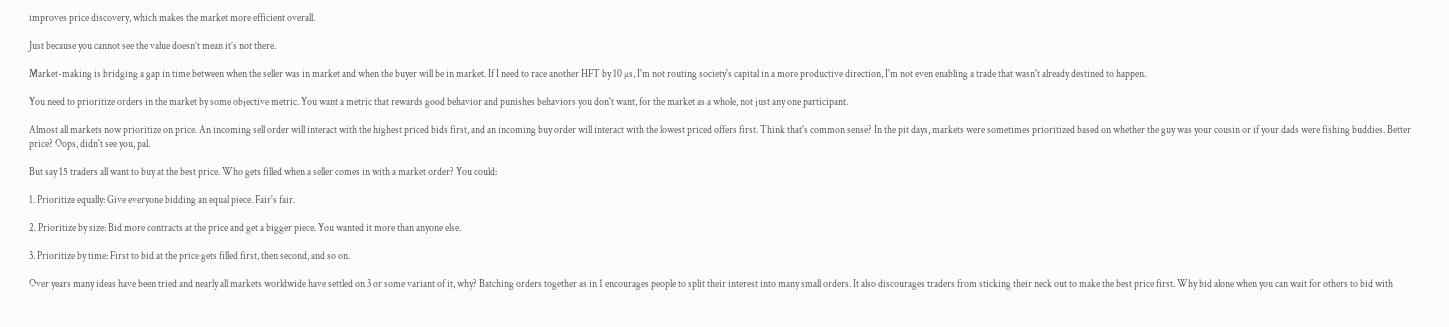improves price discovery, which makes the market more efficient overall.

Just because you cannot see the value doesn’t mean it’s not there.

Market-making is bridging a gap in time between when the seller was in market and when the buyer will be in market. If I need to race another HFT by 10 µs, I'm not routing society's capital in a more productive direction, I'm not even enabling a trade that wasn't already destined to happen.

You need to prioritize orders in the market by some objective metric. You want a metric that rewards good behavior and punishes behaviors you don't want, for the market as a whole, not just any one participant.

Almost all markets now prioritize on price. An incoming sell order will interact with the highest priced bids first, and an incoming buy order will interact with the lowest priced offers first. Think that's common sense? In the pit days, markets were sometimes prioritized based on whether the guy was your cousin or if your dads were fishing buddies. Better price? Oops, didn't see you, pal.

But say 15 traders all want to buy at the best price. Who gets filled when a seller comes in with a market order? You could:

1. Prioritize equally: Give everyone bidding an equal piece. Fair's fair.

2. Prioritize by size: Bid more contracts at the price and get a bigger piece. You wanted it more than anyone else.

3. Prioritize by time: First to bid at the price gets filled first, then second, and so on.

Over years many ideas have been tried and nearly all markets worldwide have settled on 3 or some variant of it, why? Batching orders together as in 1 encourages people to split their interest into many small orders. It also discourages traders from sticking their neck out to make the best price first. Why bid alone when you can wait for others to bid with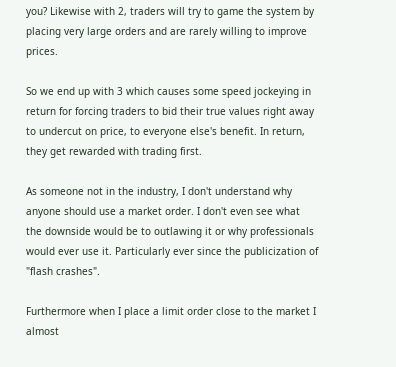you? Likewise with 2, traders will try to game the system by placing very large orders and are rarely willing to improve prices.

So we end up with 3 which causes some speed jockeying in return for forcing traders to bid their true values right away to undercut on price, to everyone else's benefit. In return, they get rewarded with trading first.

As someone not in the industry, I don't understand why anyone should use a market order. I don't even see what the downside would be to outlawing it or why professionals would ever use it. Particularly ever since the publicization of "flash crashes".

Furthermore when I place a limit order close to the market I almost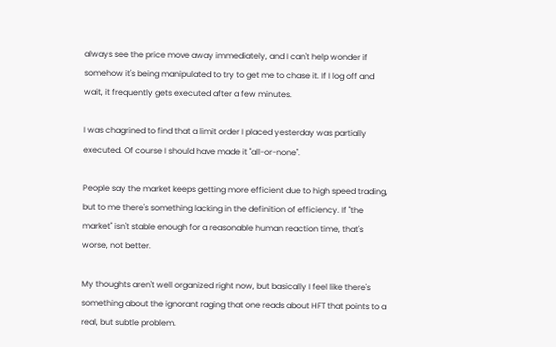always see the price move away immediately, and I can't help wonder if somehow it's being manipulated to try to get me to chase it. If I log off and wait, it frequently gets executed after a few minutes.

I was chagrined to find that a limit order I placed yesterday was partially executed. Of course I should have made it "all-or-none".

People say the market keeps getting more efficient due to high speed trading, but to me there's something lacking in the definition of efficiency. If "the market" isn't stable enough for a reasonable human reaction time, that's worse, not better.

My thoughts aren't well organized right now, but basically I feel like there's something about the ignorant raging that one reads about HFT that points to a real, but subtle problem.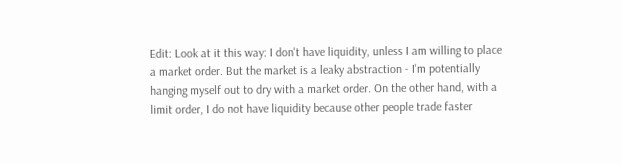Edit: Look at it this way: I don't have liquidity, unless I am willing to place a market order. But the market is a leaky abstraction - I'm potentially hanging myself out to dry with a market order. On the other hand, with a limit order, I do not have liquidity because other people trade faster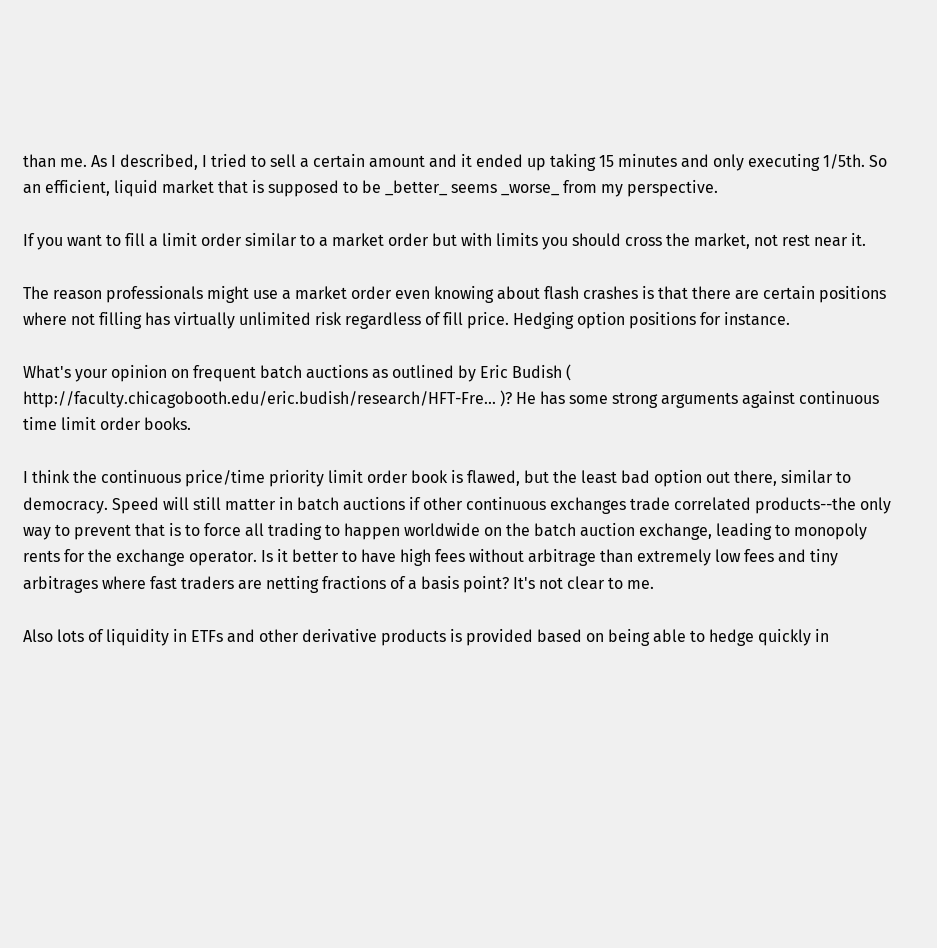than me. As I described, I tried to sell a certain amount and it ended up taking 15 minutes and only executing 1/5th. So an efficient, liquid market that is supposed to be _better_ seems _worse_ from my perspective.

If you want to fill a limit order similar to a market order but with limits you should cross the market, not rest near it.

The reason professionals might use a market order even knowing about flash crashes is that there are certain positions where not filling has virtually unlimited risk regardless of fill price. Hedging option positions for instance.

What's your opinion on frequent batch auctions as outlined by Eric Budish ( http://faculty.chicagobooth.edu/eric.budish/research/HFT-Fre... )? He has some strong arguments against continuous time limit order books.

I think the continuous price/time priority limit order book is flawed, but the least bad option out there, similar to democracy. Speed will still matter in batch auctions if other continuous exchanges trade correlated products--the only way to prevent that is to force all trading to happen worldwide on the batch auction exchange, leading to monopoly rents for the exchange operator. Is it better to have high fees without arbitrage than extremely low fees and tiny arbitrages where fast traders are netting fractions of a basis point? It's not clear to me.

Also lots of liquidity in ETFs and other derivative products is provided based on being able to hedge quickly in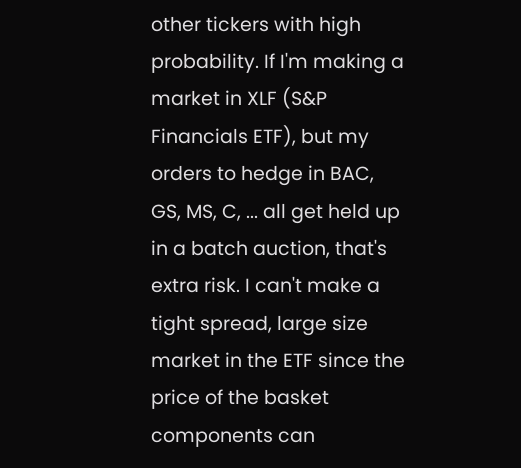other tickers with high probability. If I'm making a market in XLF (S&P Financials ETF), but my orders to hedge in BAC, GS, MS, C, ... all get held up in a batch auction, that's extra risk. I can't make a tight spread, large size market in the ETF since the price of the basket components can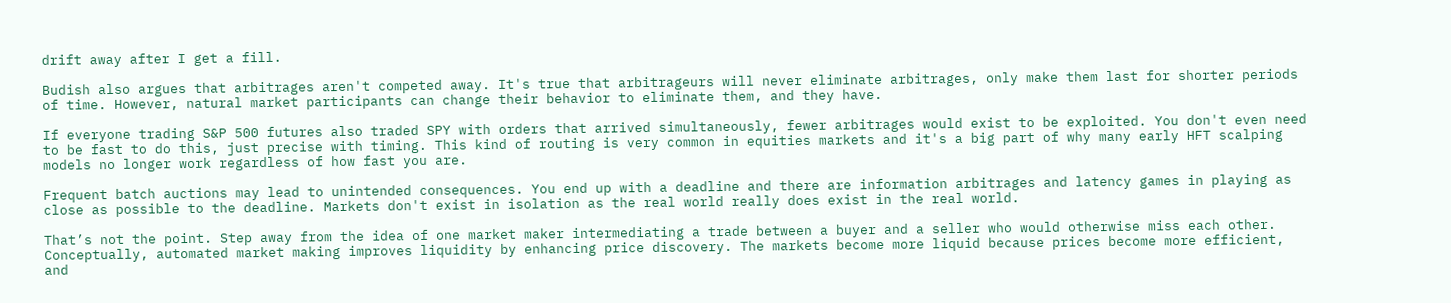drift away after I get a fill.

Budish also argues that arbitrages aren't competed away. It's true that arbitrageurs will never eliminate arbitrages, only make them last for shorter periods of time. However, natural market participants can change their behavior to eliminate them, and they have.

If everyone trading S&P 500 futures also traded SPY with orders that arrived simultaneously, fewer arbitrages would exist to be exploited. You don't even need to be fast to do this, just precise with timing. This kind of routing is very common in equities markets and it's a big part of why many early HFT scalping models no longer work regardless of how fast you are.

Frequent batch auctions may lead to unintended consequences. You end up with a deadline and there are information arbitrages and latency games in playing as close as possible to the deadline. Markets don't exist in isolation as the real world really does exist in the real world.

That’s not the point. Step away from the idea of one market maker intermediating a trade between a buyer and a seller who would otherwise miss each other. Conceptually, automated market making improves liquidity by enhancing price discovery. The markets become more liquid because prices become more efficient, and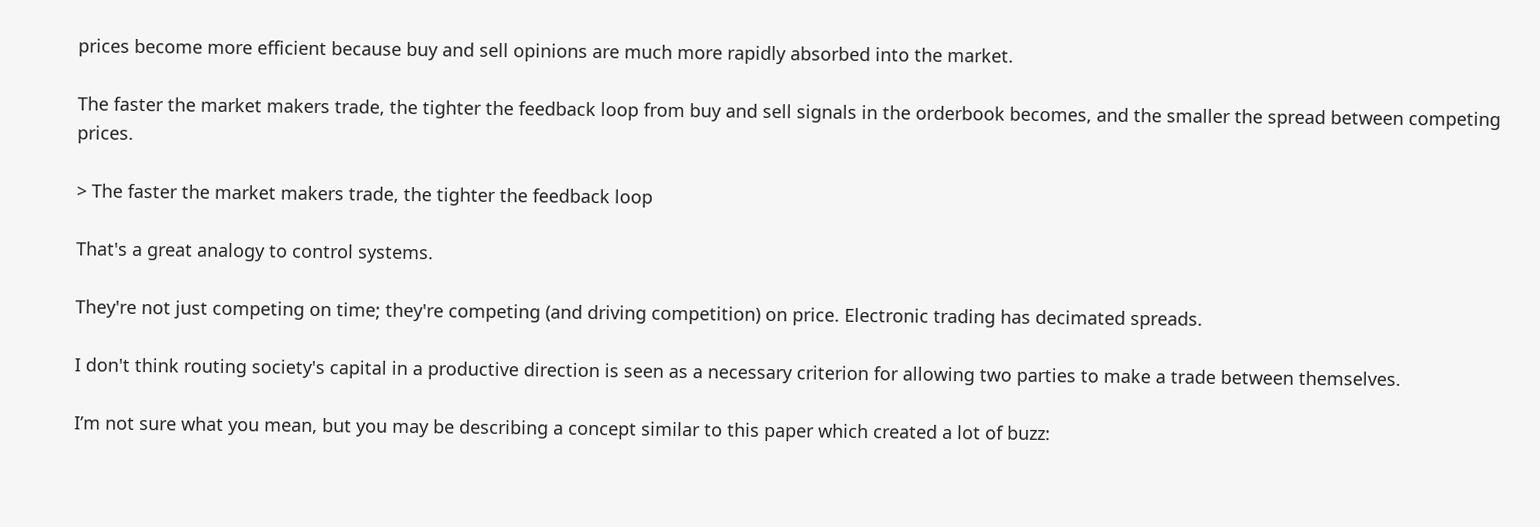prices become more efficient because buy and sell opinions are much more rapidly absorbed into the market.

The faster the market makers trade, the tighter the feedback loop from buy and sell signals in the orderbook becomes, and the smaller the spread between competing prices.

> The faster the market makers trade, the tighter the feedback loop

That's a great analogy to control systems.

They're not just competing on time; they're competing (and driving competition) on price. Electronic trading has decimated spreads.

I don't think routing society's capital in a productive direction is seen as a necessary criterion for allowing two parties to make a trade between themselves.

I’m not sure what you mean, but you may be describing a concept similar to this paper which created a lot of buzz: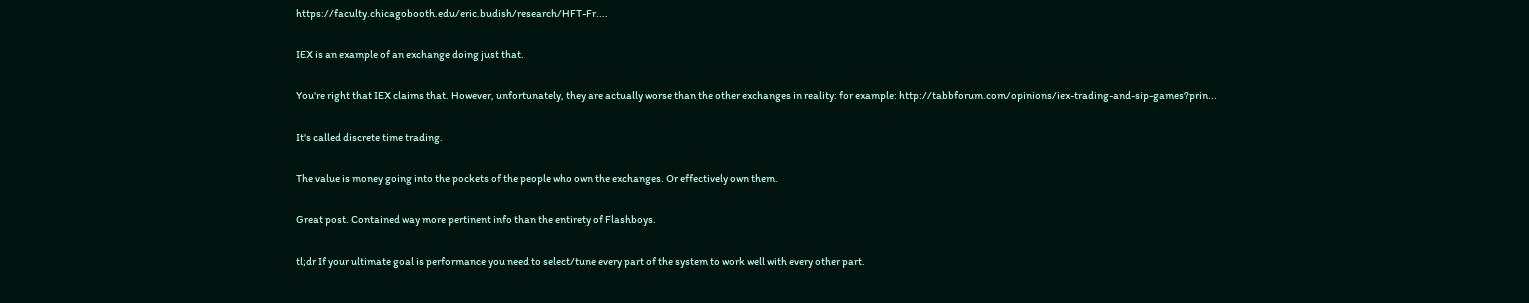https://faculty.chicagobooth.edu/eric.budish/research/HFT-Fr....

IEX is an example of an exchange doing just that.

You're right that IEX claims that. However, unfortunately, they are actually worse than the other exchanges in reality: for example: http://tabbforum.com/opinions/iex-trading-and-sip-games?prin...

It's called discrete time trading.

The value is money going into the pockets of the people who own the exchanges. Or effectively own them.

Great post. Contained way more pertinent info than the entirety of Flashboys.

tl;dr If your ultimate goal is performance you need to select/tune every part of the system to work well with every other part.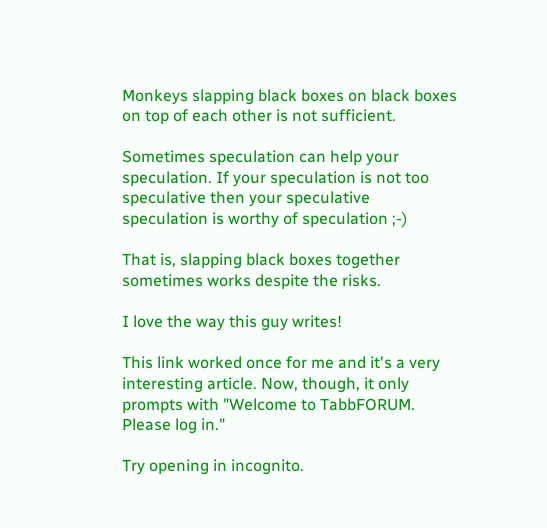Monkeys slapping black boxes on black boxes on top of each other is not sufficient.

Sometimes speculation can help your speculation. If your speculation is not too speculative then your speculative speculation is worthy of speculation ;-)

That is, slapping black boxes together sometimes works despite the risks.

I love the way this guy writes!

This link worked once for me and it's a very interesting article. Now, though, it only prompts with "Welcome to TabbFORUM. Please log in."

Try opening in incognito.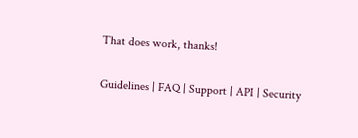That does work, thanks!

Guidelines | FAQ | Support | API | Security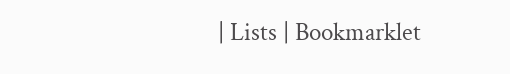| Lists | Bookmarklet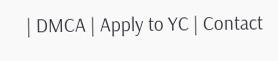| DMCA | Apply to YC | Contact